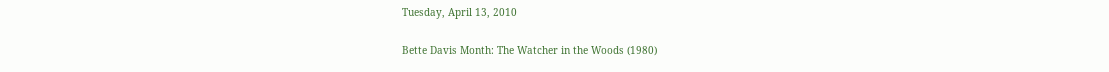Tuesday, April 13, 2010

Bette Davis Month: The Watcher in the Woods (1980)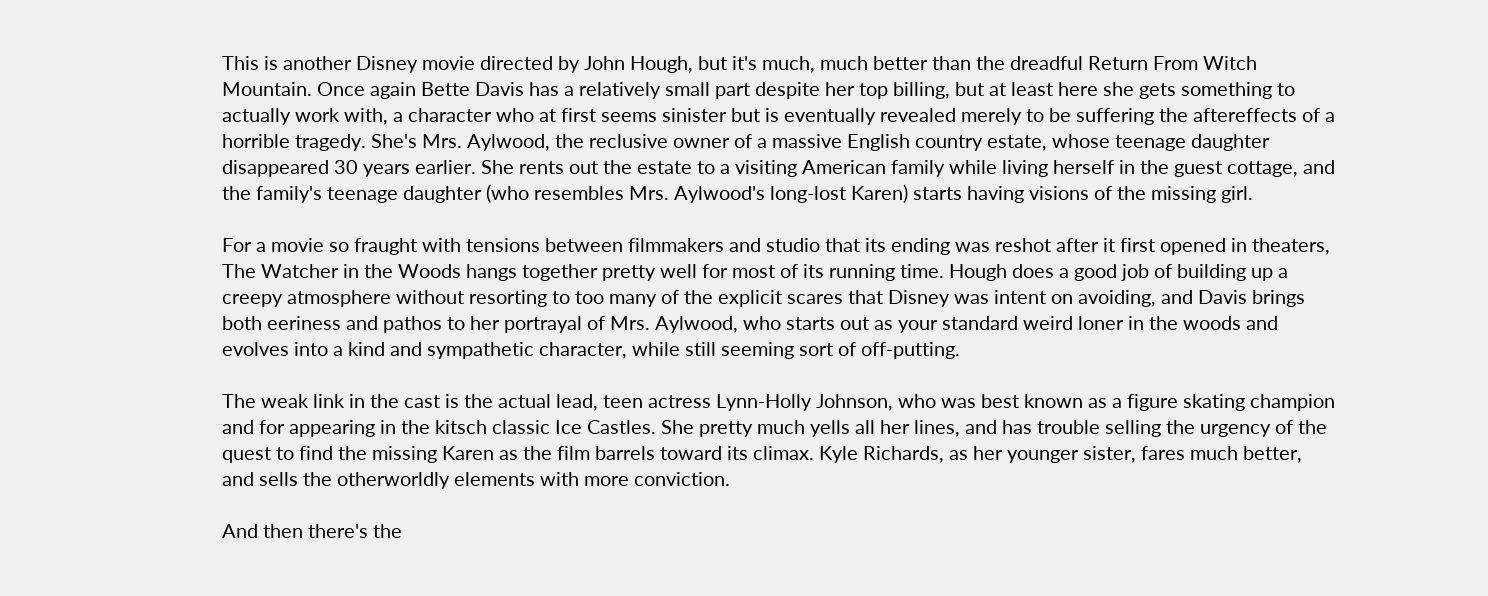This is another Disney movie directed by John Hough, but it's much, much better than the dreadful Return From Witch Mountain. Once again Bette Davis has a relatively small part despite her top billing, but at least here she gets something to actually work with, a character who at first seems sinister but is eventually revealed merely to be suffering the aftereffects of a horrible tragedy. She's Mrs. Aylwood, the reclusive owner of a massive English country estate, whose teenage daughter disappeared 30 years earlier. She rents out the estate to a visiting American family while living herself in the guest cottage, and the family's teenage daughter (who resembles Mrs. Aylwood's long-lost Karen) starts having visions of the missing girl.

For a movie so fraught with tensions between filmmakers and studio that its ending was reshot after it first opened in theaters, The Watcher in the Woods hangs together pretty well for most of its running time. Hough does a good job of building up a creepy atmosphere without resorting to too many of the explicit scares that Disney was intent on avoiding, and Davis brings both eeriness and pathos to her portrayal of Mrs. Aylwood, who starts out as your standard weird loner in the woods and evolves into a kind and sympathetic character, while still seeming sort of off-putting.

The weak link in the cast is the actual lead, teen actress Lynn-Holly Johnson, who was best known as a figure skating champion and for appearing in the kitsch classic Ice Castles. She pretty much yells all her lines, and has trouble selling the urgency of the quest to find the missing Karen as the film barrels toward its climax. Kyle Richards, as her younger sister, fares much better, and sells the otherworldly elements with more conviction.

And then there's the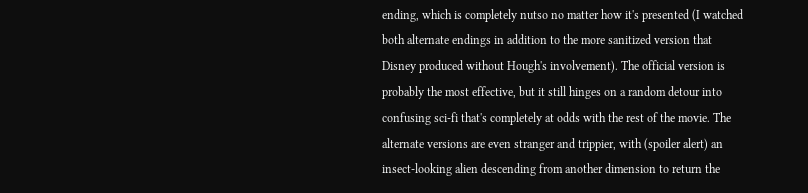ending, which is completely nutso no matter how it's presented (I watched both alternate endings in addition to the more sanitized version that Disney produced without Hough's involvement). The official version is probably the most effective, but it still hinges on a random detour into confusing sci-fi that's completely at odds with the rest of the movie. The alternate versions are even stranger and trippier, with (spoiler alert) an insect-looking alien descending from another dimension to return the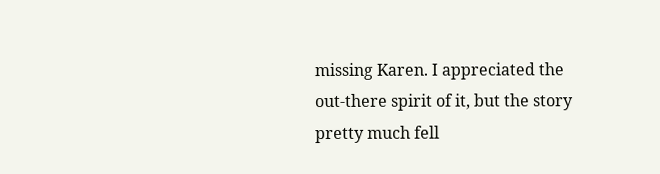missing Karen. I appreciated the out-there spirit of it, but the story pretty much fell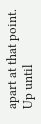apart at that point. Up until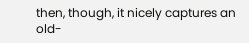then, though, it nicely captures an old-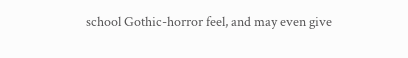school Gothic-horror feel, and may even give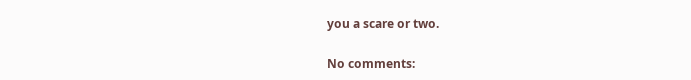you a scare or two.

No comments: